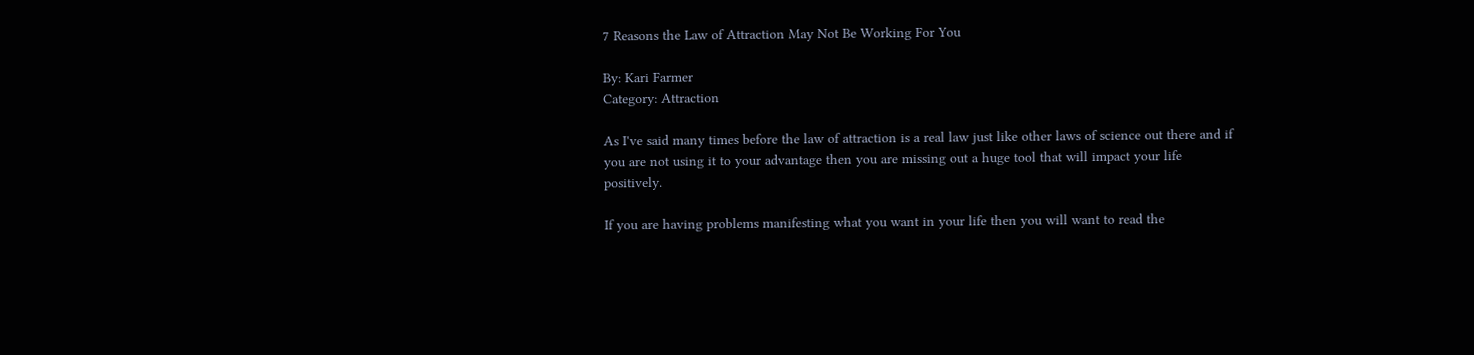7 Reasons the Law of Attraction May Not Be Working For You

By: Kari Farmer
Category: Attraction

As I've said many times before the law of attraction is a real law just like other laws of science out there and if you are not using it to your advantage then you are missing out a huge tool that will impact your life positively.

If you are having problems manifesting what you want in your life then you will want to read the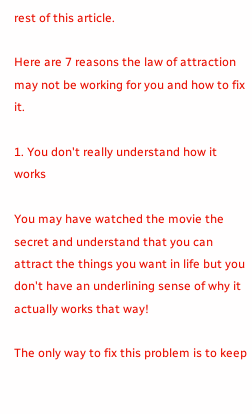rest of this article.

Here are 7 reasons the law of attraction may not be working for you and how to fix it.

1. You don't really understand how it works

You may have watched the movie the secret and understand that you can attract the things you want in life but you don't have an underlining sense of why it actually works that way!

The only way to fix this problem is to keep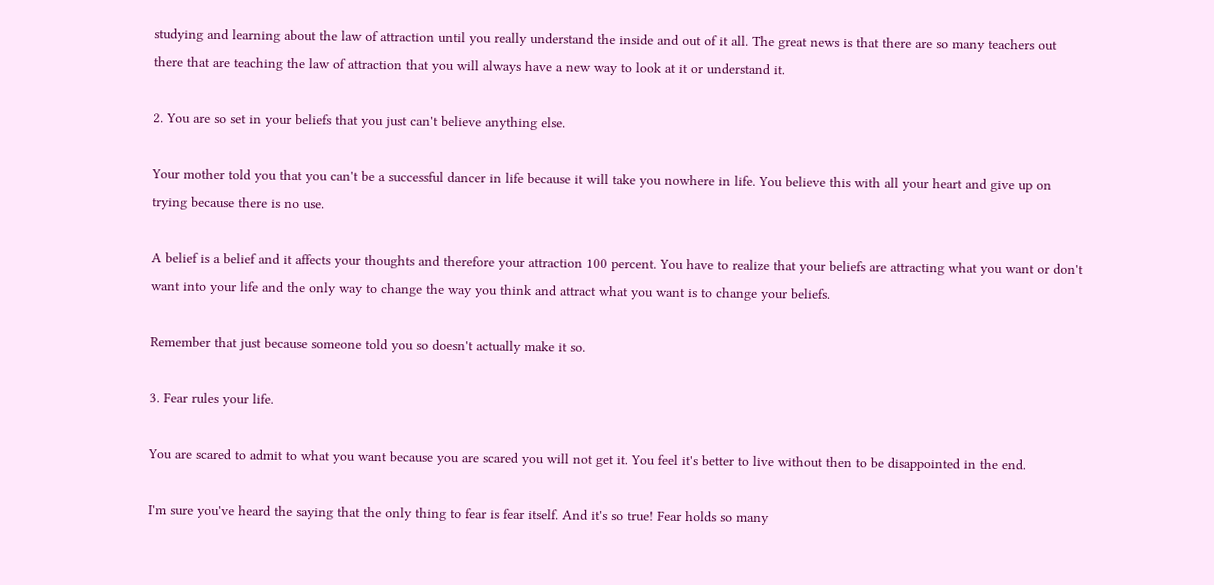studying and learning about the law of attraction until you really understand the inside and out of it all. The great news is that there are so many teachers out there that are teaching the law of attraction that you will always have a new way to look at it or understand it.

2. You are so set in your beliefs that you just can't believe anything else.

Your mother told you that you can't be a successful dancer in life because it will take you nowhere in life. You believe this with all your heart and give up on trying because there is no use.

A belief is a belief and it affects your thoughts and therefore your attraction 100 percent. You have to realize that your beliefs are attracting what you want or don't want into your life and the only way to change the way you think and attract what you want is to change your beliefs.

Remember that just because someone told you so doesn't actually make it so.

3. Fear rules your life.

You are scared to admit to what you want because you are scared you will not get it. You feel it's better to live without then to be disappointed in the end.

I'm sure you've heard the saying that the only thing to fear is fear itself. And it's so true! Fear holds so many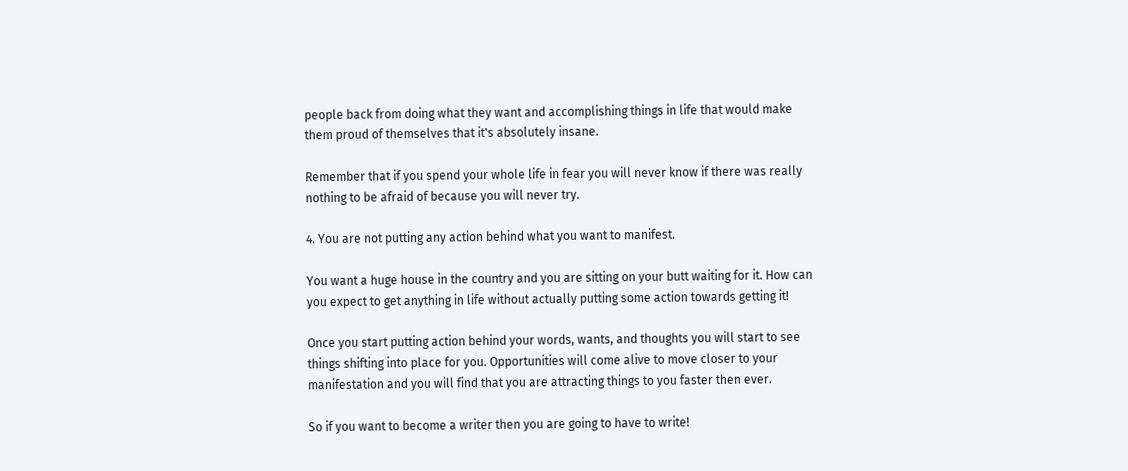people back from doing what they want and accomplishing things in life that would make them proud of themselves that it's absolutely insane.

Remember that if you spend your whole life in fear you will never know if there was really nothing to be afraid of because you will never try.

4. You are not putting any action behind what you want to manifest.

You want a huge house in the country and you are sitting on your butt waiting for it. How can you expect to get anything in life without actually putting some action towards getting it!

Once you start putting action behind your words, wants, and thoughts you will start to see things shifting into place for you. Opportunities will come alive to move closer to your manifestation and you will find that you are attracting things to you faster then ever.

So if you want to become a writer then you are going to have to write!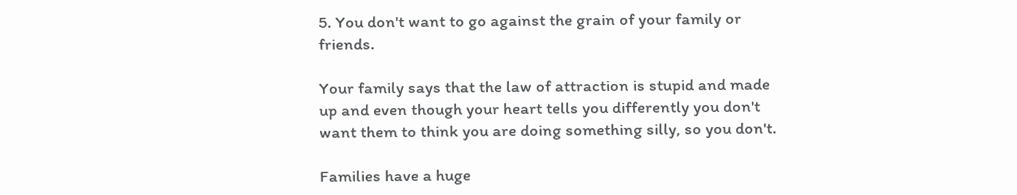5. You don't want to go against the grain of your family or friends.

Your family says that the law of attraction is stupid and made up and even though your heart tells you differently you don't want them to think you are doing something silly, so you don't.

Families have a huge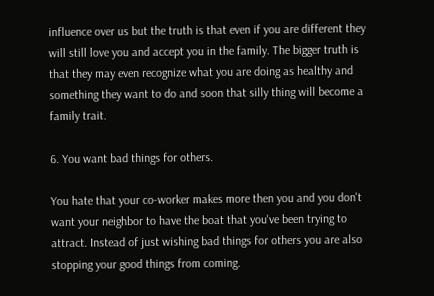influence over us but the truth is that even if you are different they will still love you and accept you in the family. The bigger truth is that they may even recognize what you are doing as healthy and something they want to do and soon that silly thing will become a family trait.

6. You want bad things for others.

You hate that your co-worker makes more then you and you don't want your neighbor to have the boat that you've been trying to attract. Instead of just wishing bad things for others you are also stopping your good things from coming.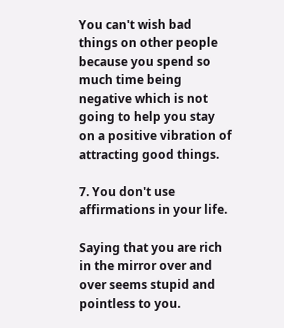You can't wish bad things on other people because you spend so much time being negative which is not going to help you stay on a positive vibration of attracting good things.

7. You don't use affirmations in your life.

Saying that you are rich in the mirror over and over seems stupid and pointless to you.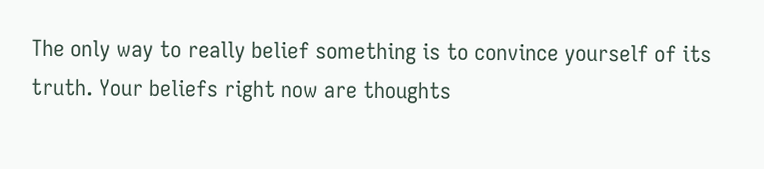The only way to really belief something is to convince yourself of its truth. Your beliefs right now are thoughts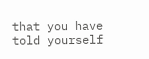that you have told yourself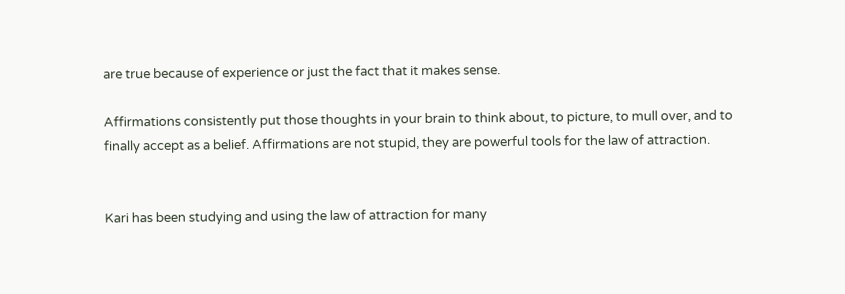are true because of experience or just the fact that it makes sense.

Affirmations consistently put those thoughts in your brain to think about, to picture, to mull over, and to finally accept as a belief. Affirmations are not stupid, they are powerful tools for the law of attraction.


Kari has been studying and using the law of attraction for many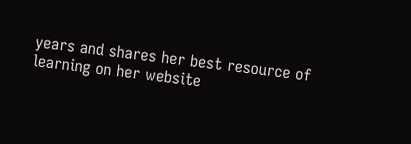years and shares her best resource of learning on her website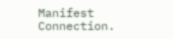Manifest Connection.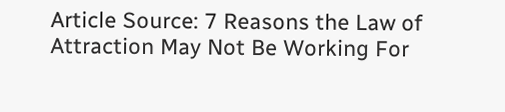Article Source: 7 Reasons the Law of Attraction May Not Be Working For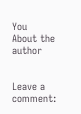You
About the author


Leave a comment: